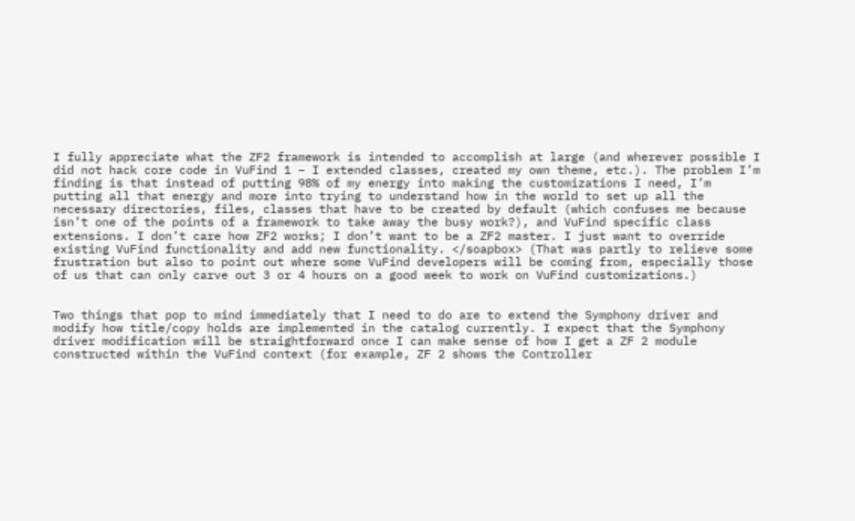I fully appreciate what the ZF2 framework is intended to accomplish at large (and wherever possible I did not hack core code in VuFind 1 – I extended classes, created my own theme, etc.). The problem I’m finding is that instead of putting 98% of my energy into making the customizations I need, I’m putting all that energy and more into trying to understand how in the world to set up all the necessary directories, files, classes that have to be created by default (which confuses me because isn’t one of the points of a framework to take away the busy work?), and VuFind specific class extensions. I don’t care how ZF2 works; I don’t want to be a ZF2 master. I just want to override existing VuFind functionality and add new functionality. </soapbox> (That was partly to relieve some frustration but also to point out where some VuFind developers will be coming from, especially those of us that can only carve out 3 or 4 hours on a good week to work on VuFind customizations.)


Two things that pop to mind immediately that I need to do are to extend the Symphony driver and modify how title/copy holds are implemented in the catalog currently. I expect that the Symphony driver modification will be straightforward once I can make sense of how I get a ZF 2 module constructed within the VuFind context (for example, ZF 2 shows the Controller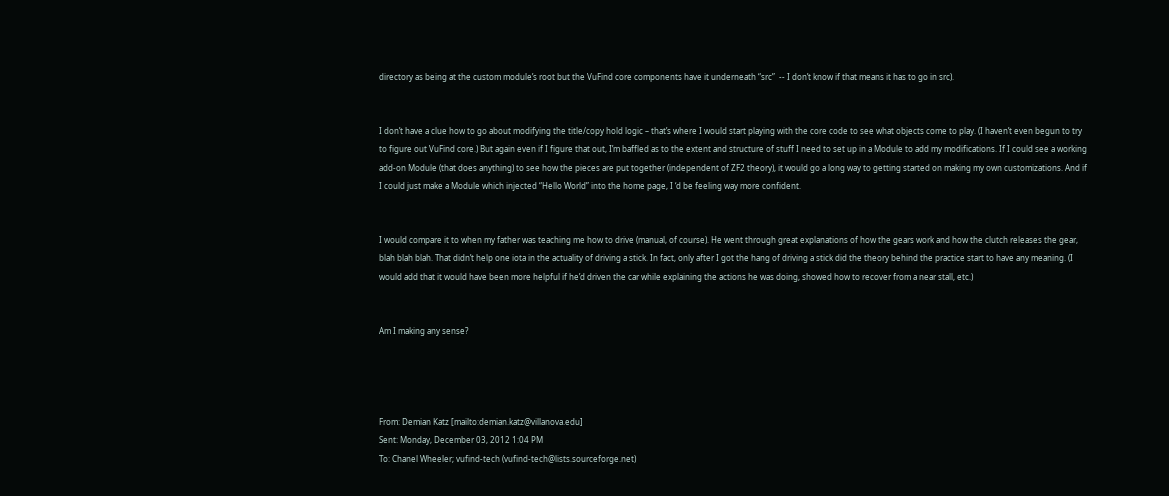directory as being at the custom module’s root but the VuFind core components have it underneath “src”  -- I don’t know if that means it has to go in src).


I don’t have a clue how to go about modifying the title/copy hold logic – that’s where I would start playing with the core code to see what objects come to play. (I haven’t even begun to try to figure out VuFind core.) But again even if I figure that out, I’m baffled as to the extent and structure of stuff I need to set up in a Module to add my modifications. If I could see a working add-on Module (that does anything) to see how the pieces are put together (independent of ZF2 theory), it would go a long way to getting started on making my own customizations. And if I could just make a Module which injected “Hello World” into the home page, I ‘d be feeling way more confident.


I would compare it to when my father was teaching me how to drive (manual, of course). He went through great explanations of how the gears work and how the clutch releases the gear, blah blah blah. That didn’t help one iota in the actuality of driving a stick. In fact, only after I got the hang of driving a stick did the theory behind the practice start to have any meaning. (I would add that it would have been more helpful if he’d driven the car while explaining the actions he was doing, showed how to recover from a near stall, etc.)


Am I making any sense?




From: Demian Katz [mailto:demian.katz@villanova.edu]
Sent: Monday, December 03, 2012 1:04 PM
To: Chanel Wheeler; vufind-tech (vufind-tech@lists.sourceforge.net)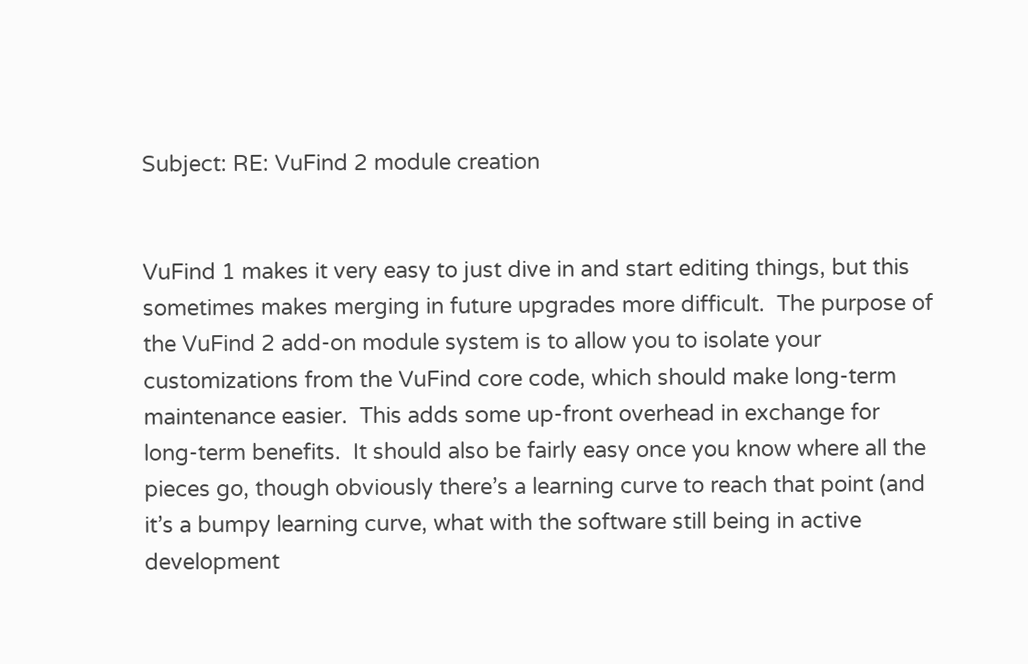Subject: RE: VuFind 2 module creation


VuFind 1 makes it very easy to just dive in and start editing things, but this sometimes makes merging in future upgrades more difficult.  The purpose of the VuFind 2 add-on module system is to allow you to isolate your customizations from the VuFind core code, which should make long-term maintenance easier.  This adds some up-front overhead in exchange for long-term benefits.  It should also be fairly easy once you know where all the pieces go, though obviously there’s a learning curve to reach that point (and it’s a bumpy learning curve, what with the software still being in active development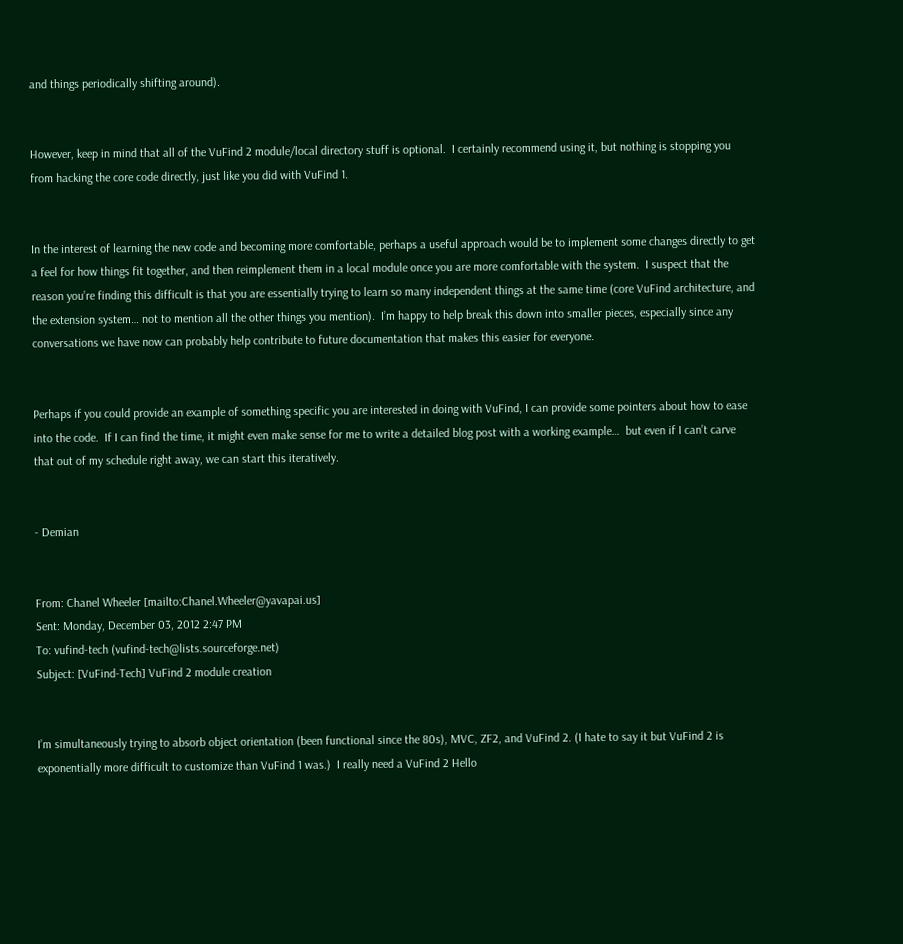and things periodically shifting around).


However, keep in mind that all of the VuFind 2 module/local directory stuff is optional.  I certainly recommend using it, but nothing is stopping you from hacking the core code directly, just like you did with VuFind 1.


In the interest of learning the new code and becoming more comfortable, perhaps a useful approach would be to implement some changes directly to get a feel for how things fit together, and then reimplement them in a local module once you are more comfortable with the system.  I suspect that the reason you’re finding this difficult is that you are essentially trying to learn so many independent things at the same time (core VuFind architecture, and the extension system… not to mention all the other things you mention).  I’m happy to help break this down into smaller pieces, especially since any conversations we have now can probably help contribute to future documentation that makes this easier for everyone.


Perhaps if you could provide an example of something specific you are interested in doing with VuFind, I can provide some pointers about how to ease into the code.  If I can find the time, it might even make sense for me to write a detailed blog post with a working example…  but even if I can’t carve that out of my schedule right away, we can start this iteratively.


- Demian


From: Chanel Wheeler [mailto:Chanel.Wheeler@yavapai.us]
Sent: Monday, December 03, 2012 2:47 PM
To: vufind-tech (vufind-tech@lists.sourceforge.net)
Subject: [VuFind-Tech] VuFind 2 module creation


I’m simultaneously trying to absorb object orientation (been functional since the 80s), MVC, ZF2, and VuFind 2. (I hate to say it but VuFind 2 is exponentially more difficult to customize than VuFind 1 was.)  I really need a VuFind 2 Hello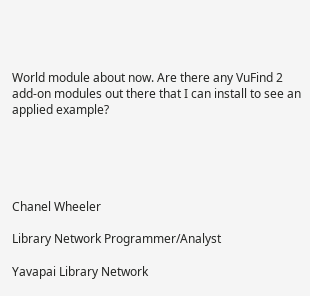World module about now. Are there any VuFind 2 add-on modules out there that I can install to see an applied example?





Chanel Wheeler

Library Network Programmer/Analyst

Yavapai Library Network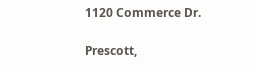1120 Commerce Dr.

Prescott,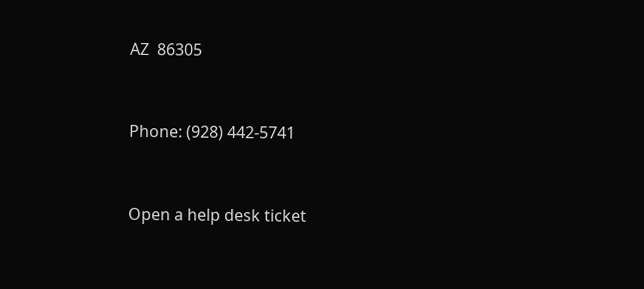AZ  86305


Phone: (928) 442-5741


Open a help desk ticket